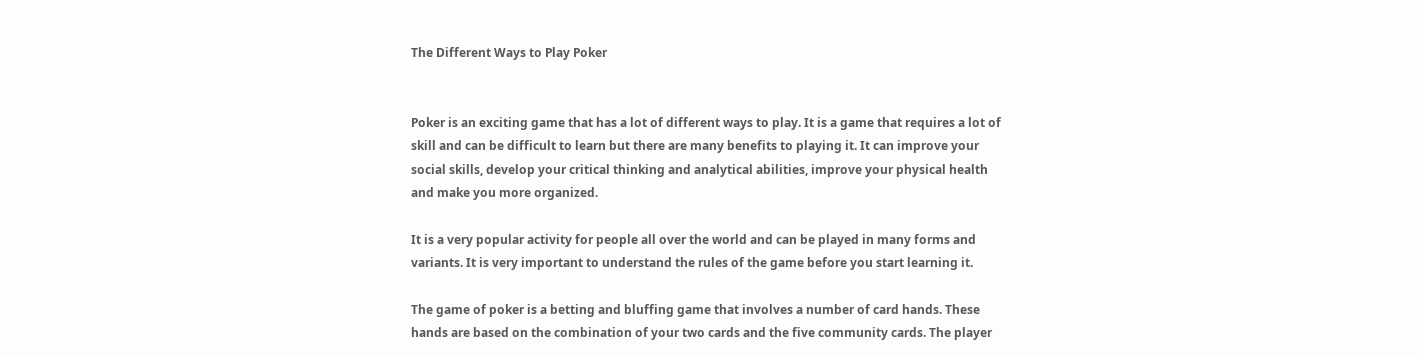The Different Ways to Play Poker


Poker is an exciting game that has a lot of different ways to play. It is a game that requires a lot of skill and can be difficult to learn but there are many benefits to playing it. It can improve your social skills, develop your critical thinking and analytical abilities, improve your physical health and make you more organized.

It is a very popular activity for people all over the world and can be played in many forms and variants. It is very important to understand the rules of the game before you start learning it.

The game of poker is a betting and bluffing game that involves a number of card hands. These hands are based on the combination of your two cards and the five community cards. The player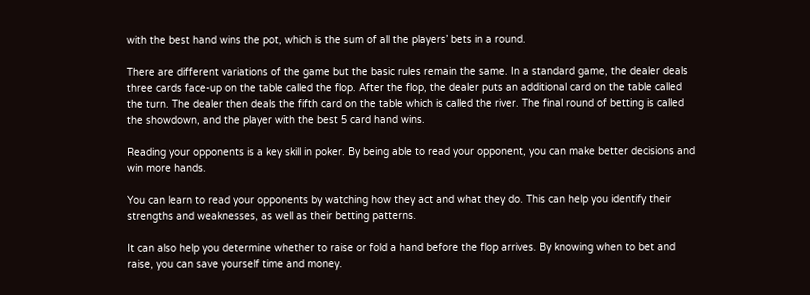with the best hand wins the pot, which is the sum of all the players’ bets in a round.

There are different variations of the game but the basic rules remain the same. In a standard game, the dealer deals three cards face-up on the table called the flop. After the flop, the dealer puts an additional card on the table called the turn. The dealer then deals the fifth card on the table which is called the river. The final round of betting is called the showdown, and the player with the best 5 card hand wins.

Reading your opponents is a key skill in poker. By being able to read your opponent, you can make better decisions and win more hands.

You can learn to read your opponents by watching how they act and what they do. This can help you identify their strengths and weaknesses, as well as their betting patterns.

It can also help you determine whether to raise or fold a hand before the flop arrives. By knowing when to bet and raise, you can save yourself time and money.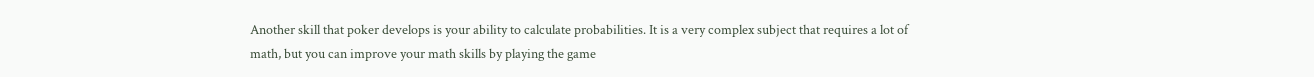Another skill that poker develops is your ability to calculate probabilities. It is a very complex subject that requires a lot of math, but you can improve your math skills by playing the game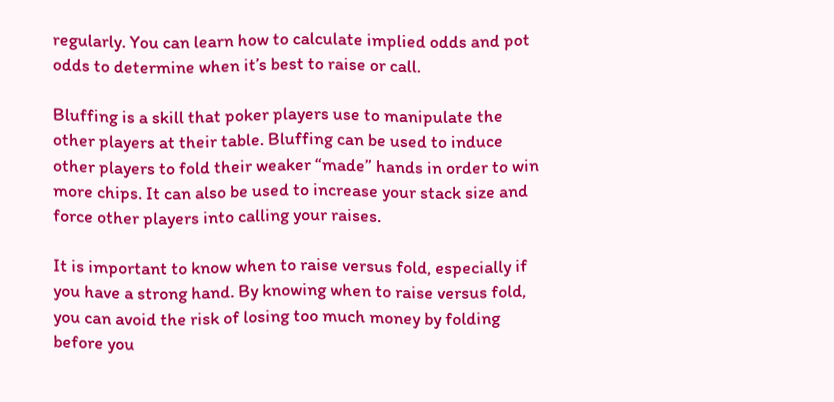regularly. You can learn how to calculate implied odds and pot odds to determine when it’s best to raise or call.

Bluffing is a skill that poker players use to manipulate the other players at their table. Bluffing can be used to induce other players to fold their weaker “made” hands in order to win more chips. It can also be used to increase your stack size and force other players into calling your raises.

It is important to know when to raise versus fold, especially if you have a strong hand. By knowing when to raise versus fold, you can avoid the risk of losing too much money by folding before you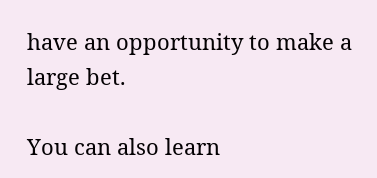have an opportunity to make a large bet.

You can also learn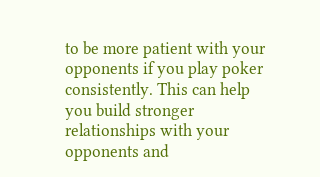to be more patient with your opponents if you play poker consistently. This can help you build stronger relationships with your opponents and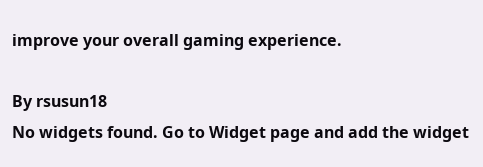improve your overall gaming experience.

By rsusun18
No widgets found. Go to Widget page and add the widget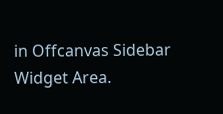in Offcanvas Sidebar Widget Area.